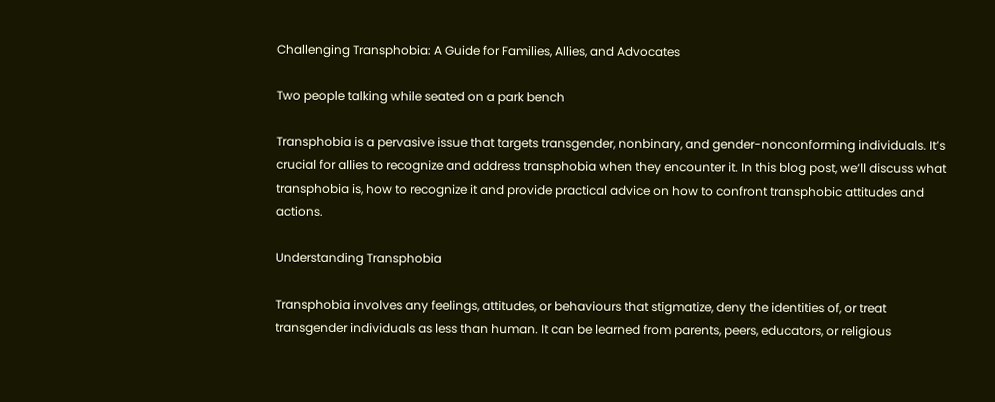Challenging Transphobia: A Guide for Families, Allies, and Advocates

Two people talking while seated on a park bench

Transphobia is a pervasive issue that targets transgender, nonbinary, and gender-nonconforming individuals. It’s crucial for allies to recognize and address transphobia when they encounter it. In this blog post, we’ll discuss what transphobia is, how to recognize it and provide practical advice on how to confront transphobic attitudes and actions.

Understanding Transphobia

Transphobia involves any feelings, attitudes, or behaviours that stigmatize, deny the identities of, or treat transgender individuals as less than human. It can be learned from parents, peers, educators, or religious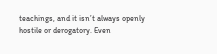teachings, and it isn’t always openly hostile or derogatory. Even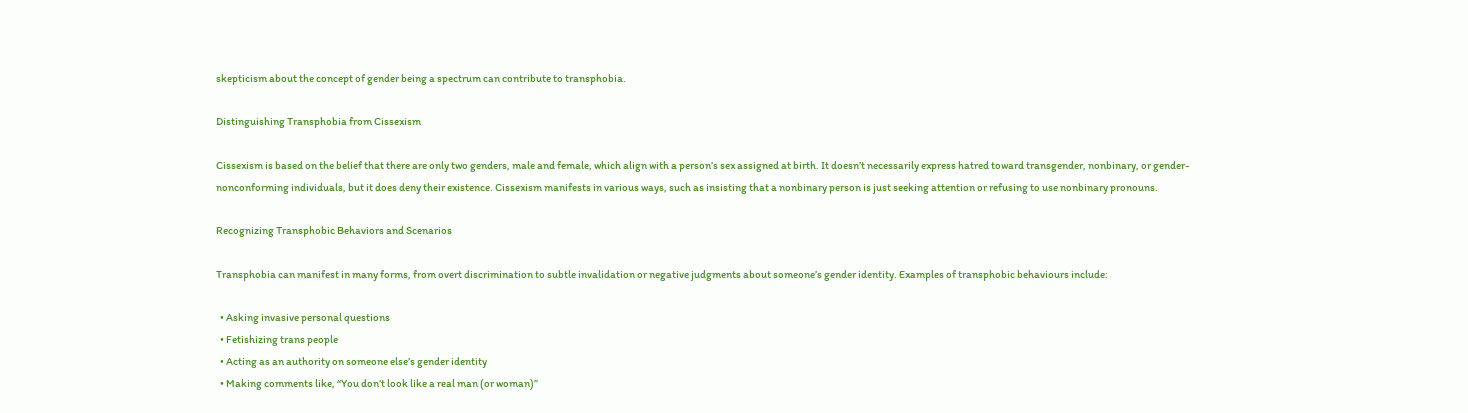skepticism about the concept of gender being a spectrum can contribute to transphobia.

Distinguishing Transphobia from Cissexism

Cissexism is based on the belief that there are only two genders, male and female, which align with a person’s sex assigned at birth. It doesn’t necessarily express hatred toward transgender, nonbinary, or gender-nonconforming individuals, but it does deny their existence. Cissexism manifests in various ways, such as insisting that a nonbinary person is just seeking attention or refusing to use nonbinary pronouns.

Recognizing Transphobic Behaviors and Scenarios

Transphobia can manifest in many forms, from overt discrimination to subtle invalidation or negative judgments about someone’s gender identity. Examples of transphobic behaviours include:

  • Asking invasive personal questions
  • Fetishizing trans people
  • Acting as an authority on someone else’s gender identity
  • Making comments like, “You don’t look like a real man (or woman)”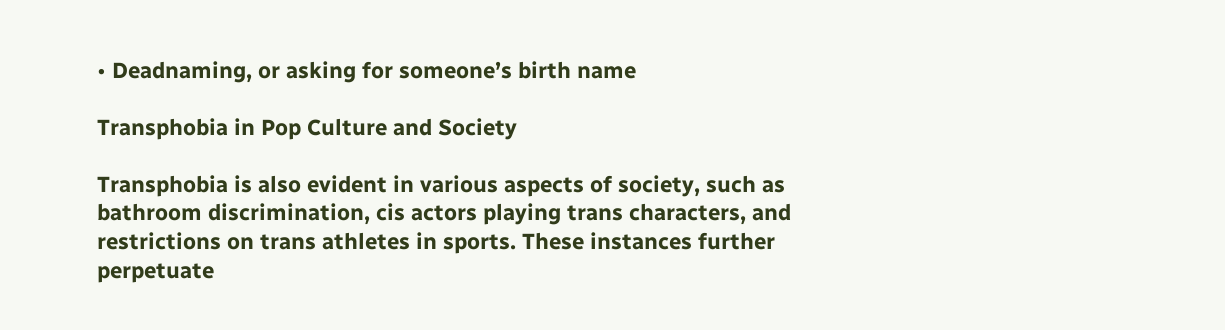• Deadnaming, or asking for someone’s birth name

Transphobia in Pop Culture and Society

Transphobia is also evident in various aspects of society, such as bathroom discrimination, cis actors playing trans characters, and restrictions on trans athletes in sports. These instances further perpetuate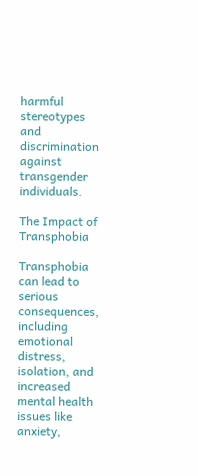harmful stereotypes and discrimination against transgender individuals.

The Impact of Transphobia

Transphobia can lead to serious consequences, including emotional distress, isolation, and increased mental health issues like anxiety,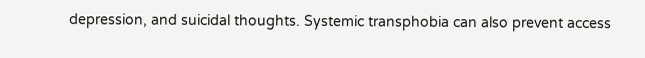depression, and suicidal thoughts. Systemic transphobia can also prevent access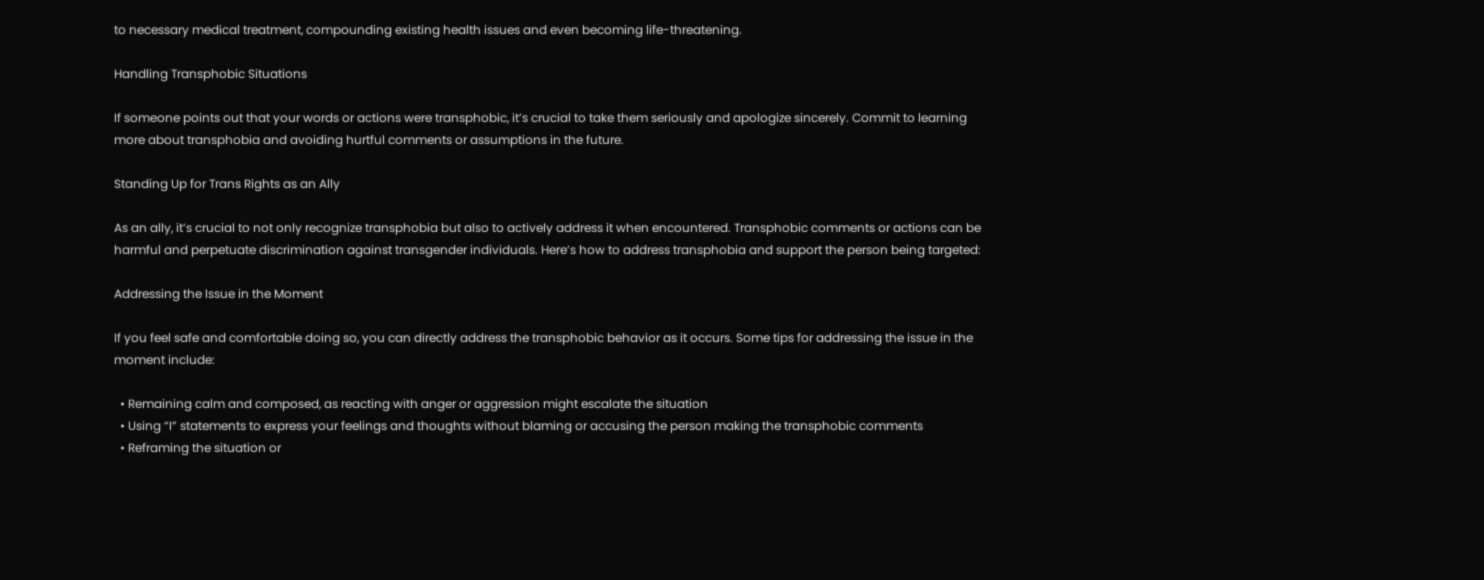to necessary medical treatment, compounding existing health issues and even becoming life-threatening.

Handling Transphobic Situations

If someone points out that your words or actions were transphobic, it’s crucial to take them seriously and apologize sincerely. Commit to learning more about transphobia and avoiding hurtful comments or assumptions in the future.

Standing Up for Trans Rights as an Ally

As an ally, it’s crucial to not only recognize transphobia but also to actively address it when encountered. Transphobic comments or actions can be harmful and perpetuate discrimination against transgender individuals. Here’s how to address transphobia and support the person being targeted:

Addressing the Issue in the Moment

If you feel safe and comfortable doing so, you can directly address the transphobic behavior as it occurs. Some tips for addressing the issue in the moment include:

  • Remaining calm and composed, as reacting with anger or aggression might escalate the situation
  • Using “I” statements to express your feelings and thoughts without blaming or accusing the person making the transphobic comments
  • Reframing the situation or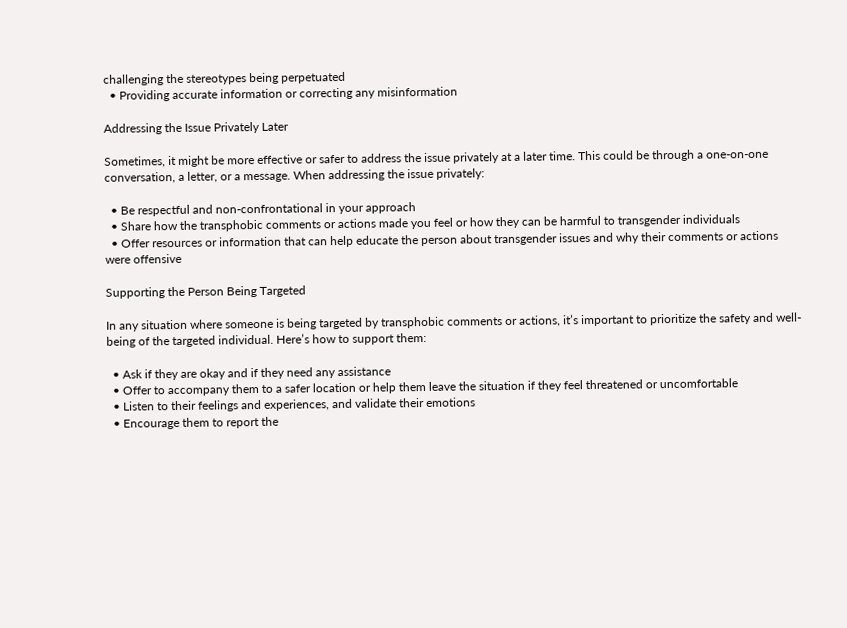challenging the stereotypes being perpetuated
  • Providing accurate information or correcting any misinformation

Addressing the Issue Privately Later

Sometimes, it might be more effective or safer to address the issue privately at a later time. This could be through a one-on-one conversation, a letter, or a message. When addressing the issue privately:

  • Be respectful and non-confrontational in your approach
  • Share how the transphobic comments or actions made you feel or how they can be harmful to transgender individuals
  • Offer resources or information that can help educate the person about transgender issues and why their comments or actions were offensive

Supporting the Person Being Targeted

In any situation where someone is being targeted by transphobic comments or actions, it’s important to prioritize the safety and well-being of the targeted individual. Here’s how to support them:

  • Ask if they are okay and if they need any assistance
  • Offer to accompany them to a safer location or help them leave the situation if they feel threatened or uncomfortable
  • Listen to their feelings and experiences, and validate their emotions
  • Encourage them to report the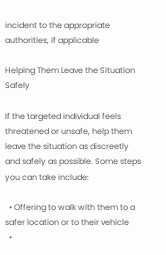incident to the appropriate authorities, if applicable

Helping Them Leave the Situation Safely

If the targeted individual feels threatened or unsafe, help them leave the situation as discreetly and safely as possible. Some steps you can take include:

  • Offering to walk with them to a safer location or to their vehicle
  •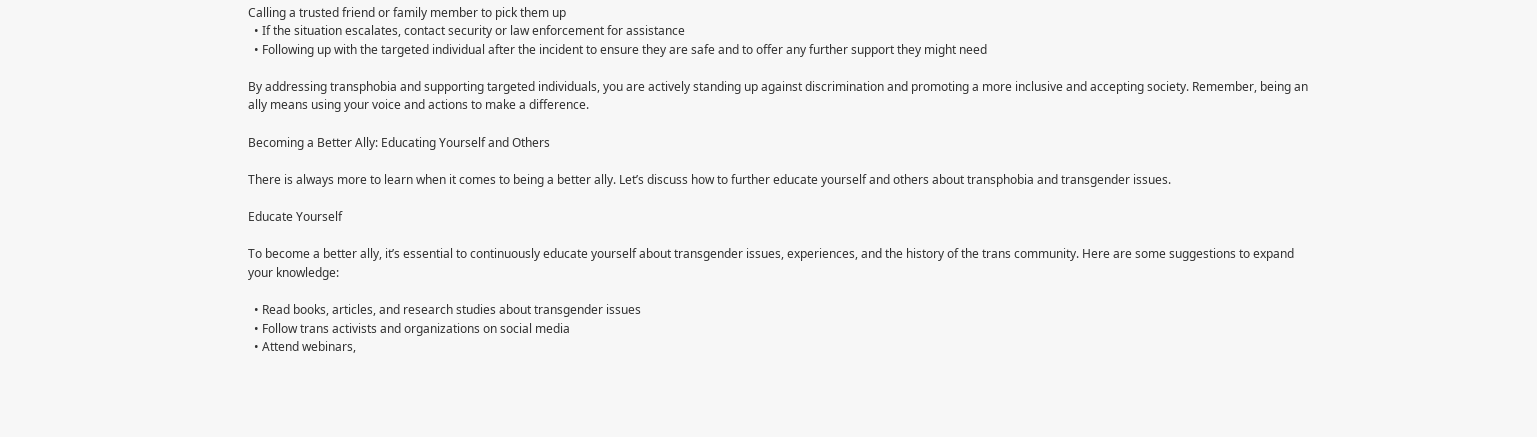Calling a trusted friend or family member to pick them up
  • If the situation escalates, contact security or law enforcement for assistance
  • Following up with the targeted individual after the incident to ensure they are safe and to offer any further support they might need

By addressing transphobia and supporting targeted individuals, you are actively standing up against discrimination and promoting a more inclusive and accepting society. Remember, being an ally means using your voice and actions to make a difference.

Becoming a Better Ally: Educating Yourself and Others

There is always more to learn when it comes to being a better ally. Let’s discuss how to further educate yourself and others about transphobia and transgender issues.

Educate Yourself

To become a better ally, it’s essential to continuously educate yourself about transgender issues, experiences, and the history of the trans community. Here are some suggestions to expand your knowledge:

  • Read books, articles, and research studies about transgender issues
  • Follow trans activists and organizations on social media
  • Attend webinars,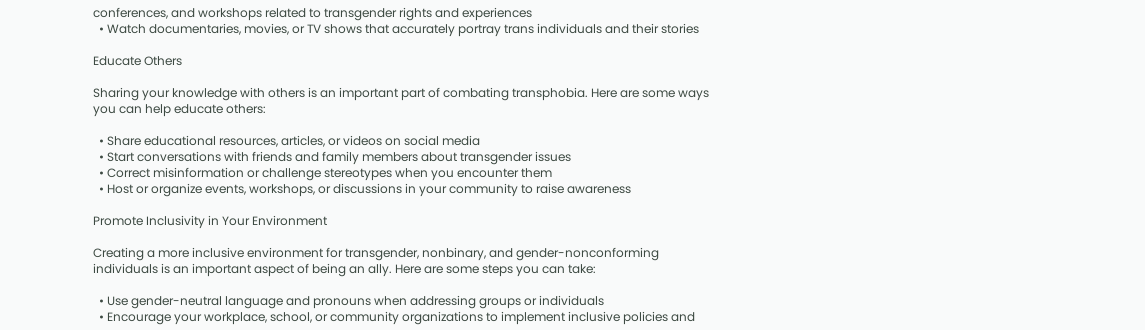conferences, and workshops related to transgender rights and experiences
  • Watch documentaries, movies, or TV shows that accurately portray trans individuals and their stories

Educate Others

Sharing your knowledge with others is an important part of combating transphobia. Here are some ways you can help educate others:

  • Share educational resources, articles, or videos on social media
  • Start conversations with friends and family members about transgender issues
  • Correct misinformation or challenge stereotypes when you encounter them
  • Host or organize events, workshops, or discussions in your community to raise awareness

Promote Inclusivity in Your Environment

Creating a more inclusive environment for transgender, nonbinary, and gender-nonconforming individuals is an important aspect of being an ally. Here are some steps you can take:

  • Use gender-neutral language and pronouns when addressing groups or individuals
  • Encourage your workplace, school, or community organizations to implement inclusive policies and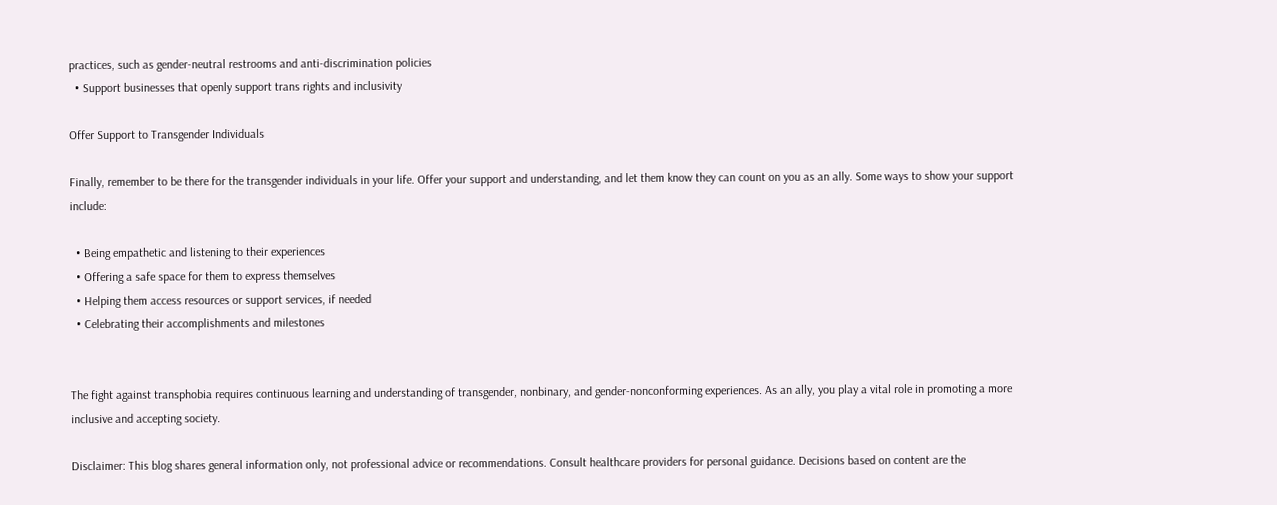practices, such as gender-neutral restrooms and anti-discrimination policies
  • Support businesses that openly support trans rights and inclusivity

Offer Support to Transgender Individuals

Finally, remember to be there for the transgender individuals in your life. Offer your support and understanding, and let them know they can count on you as an ally. Some ways to show your support include:

  • Being empathetic and listening to their experiences
  • Offering a safe space for them to express themselves
  • Helping them access resources or support services, if needed
  • Celebrating their accomplishments and milestones


The fight against transphobia requires continuous learning and understanding of transgender, nonbinary, and gender-nonconforming experiences. As an ally, you play a vital role in promoting a more inclusive and accepting society.

Disclaimer: This blog shares general information only, not professional advice or recommendations. Consult healthcare providers for personal guidance. Decisions based on content are the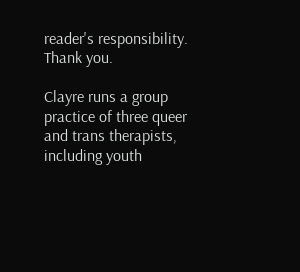reader's responsibility. Thank you.

Clayre runs a group practice of three queer and trans therapists, including youth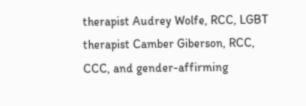therapist Audrey Wolfe, RCC, LGBT therapist Camber Giberson, RCC, CCC, and gender-affirming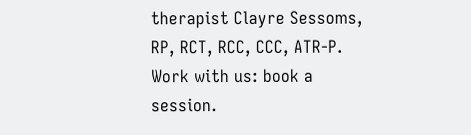therapist Clayre Sessoms, RP, RCT, RCC, CCC, ATR-P. Work with us: book a session.